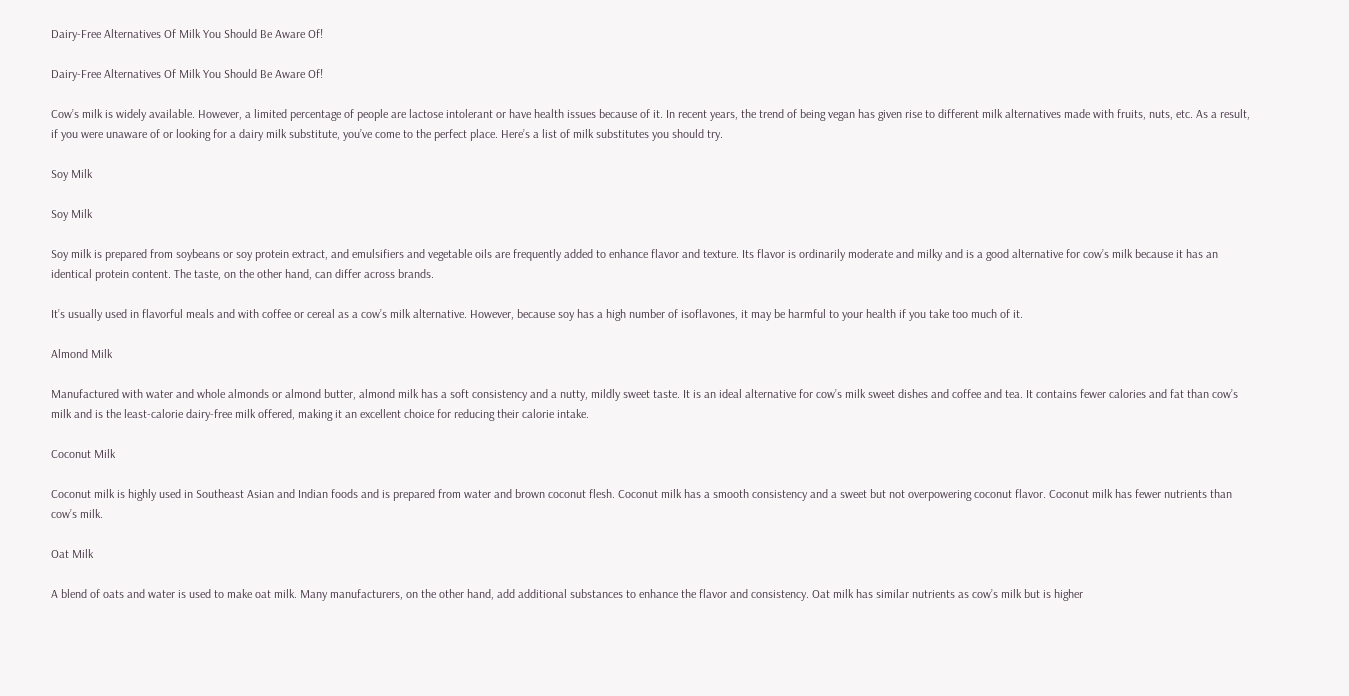Dairy-Free Alternatives Of Milk You Should Be Aware Of!

Dairy-Free Alternatives Of Milk You Should Be Aware Of!

Cow’s milk is widely available. However, a limited percentage of people are lactose intolerant or have health issues because of it. In recent years, the trend of being vegan has given rise to different milk alternatives made with fruits, nuts, etc. As a result, if you were unaware of or looking for a dairy milk substitute, you’ve come to the perfect place. Here’s a list of milk substitutes you should try.

Soy Milk

Soy Milk

Soy milk is prepared from soybeans or soy protein extract, and emulsifiers and vegetable oils are frequently added to enhance flavor and texture. Its flavor is ordinarily moderate and milky and is a good alternative for cow’s milk because it has an identical protein content. The taste, on the other hand, can differ across brands.

It’s usually used in flavorful meals and with coffee or cereal as a cow’s milk alternative. However, because soy has a high number of isoflavones, it may be harmful to your health if you take too much of it.

Almond Milk

Manufactured with water and whole almonds or almond butter, almond milk has a soft consistency and a nutty, mildly sweet taste. It is an ideal alternative for cow’s milk sweet dishes and coffee and tea. It contains fewer calories and fat than cow’s milk and is the least-calorie dairy-free milk offered, making it an excellent choice for reducing their calorie intake.

Coconut Milk

Coconut milk is highly used in Southeast Asian and Indian foods and is prepared from water and brown coconut flesh. Coconut milk has a smooth consistency and a sweet but not overpowering coconut flavor. Coconut milk has fewer nutrients than cow’s milk.

Oat Milk

A blend of oats and water is used to make oat milk. Many manufacturers, on the other hand, add additional substances to enhance the flavor and consistency. Oat milk has similar nutrients as cow’s milk but is higher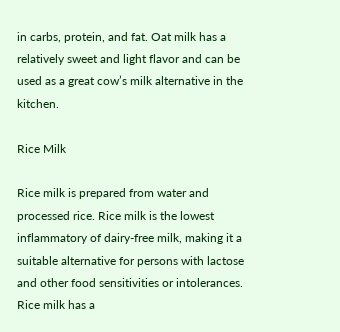in carbs, protein, and fat. Oat milk has a relatively sweet and light flavor and can be used as a great cow’s milk alternative in the kitchen.

Rice Milk

Rice milk is prepared from water and processed rice. Rice milk is the lowest inflammatory of dairy-free milk, making it a suitable alternative for persons with lactose and other food sensitivities or intolerances. Rice milk has a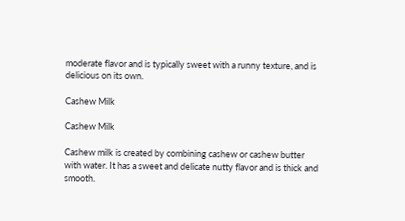moderate flavor and is typically sweet with a runny texture, and is delicious on its own.

Cashew Milk

Cashew Milk

Cashew milk is created by combining cashew or cashew butter with water. It has a sweet and delicate nutty flavor and is thick and smooth.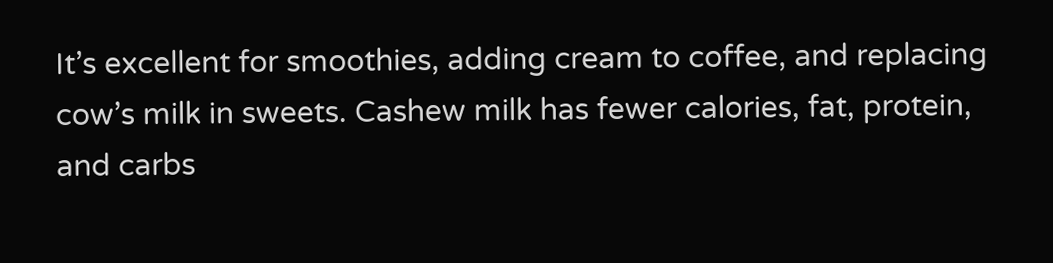It’s excellent for smoothies, adding cream to coffee, and replacing cow’s milk in sweets. Cashew milk has fewer calories, fat, protein, and carbs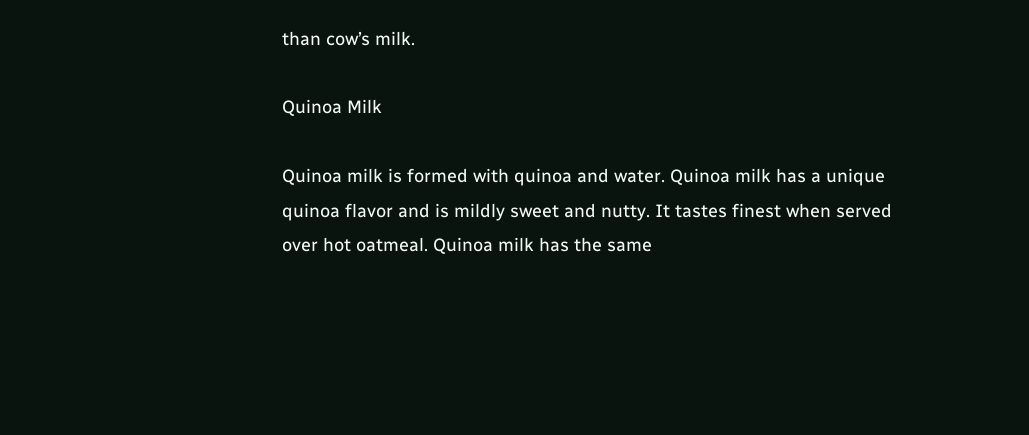than cow’s milk.

Quinoa Milk

Quinoa milk is formed with quinoa and water. Quinoa milk has a unique quinoa flavor and is mildly sweet and nutty. It tastes finest when served over hot oatmeal. Quinoa milk has the same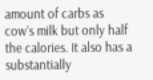amount of carbs as cow’s milk but only half the calories. It also has a substantially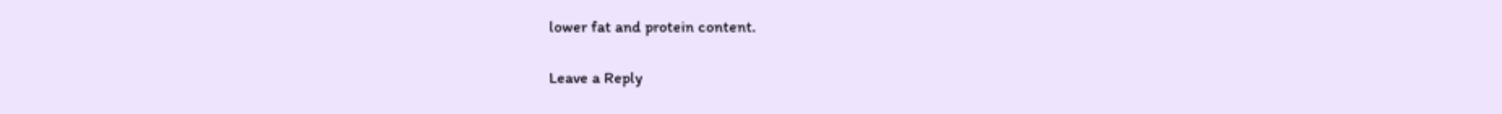lower fat and protein content.

Leave a Reply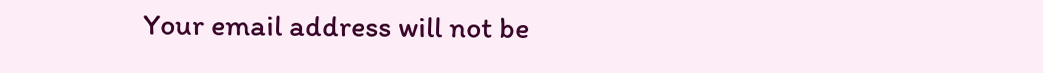Your email address will not be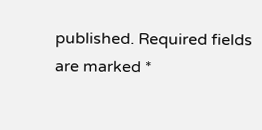published. Required fields are marked *